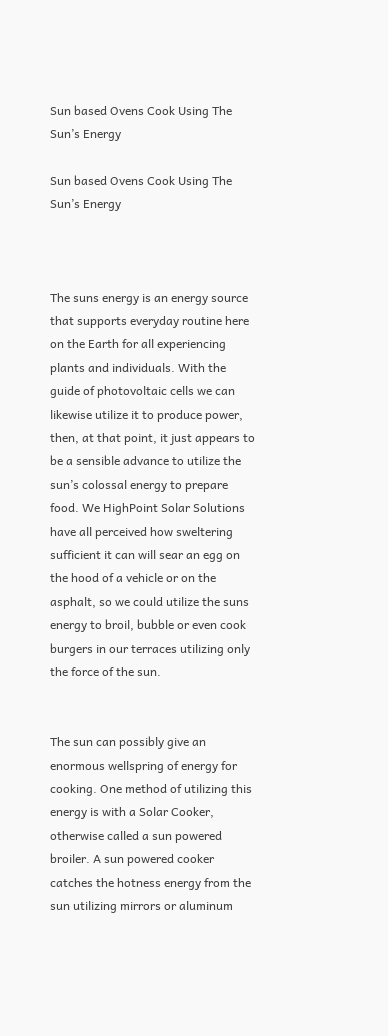Sun based Ovens Cook Using The Sun’s Energy

Sun based Ovens Cook Using The Sun’s Energy



The suns energy is an energy source that supports everyday routine here on the Earth for all experiencing plants and individuals. With the guide of photovoltaic cells we can likewise utilize it to produce power, then, at that point, it just appears to be a sensible advance to utilize the sun’s colossal energy to prepare food. We HighPoint Solar Solutions have all perceived how sweltering sufficient it can will sear an egg on the hood of a vehicle or on the asphalt, so we could utilize the suns energy to broil, bubble or even cook burgers in our terraces utilizing only the force of the sun.


The sun can possibly give an enormous wellspring of energy for cooking. One method of utilizing this energy is with a Solar Cooker, otherwise called a sun powered broiler. A sun powered cooker catches the hotness energy from the sun utilizing mirrors or aluminum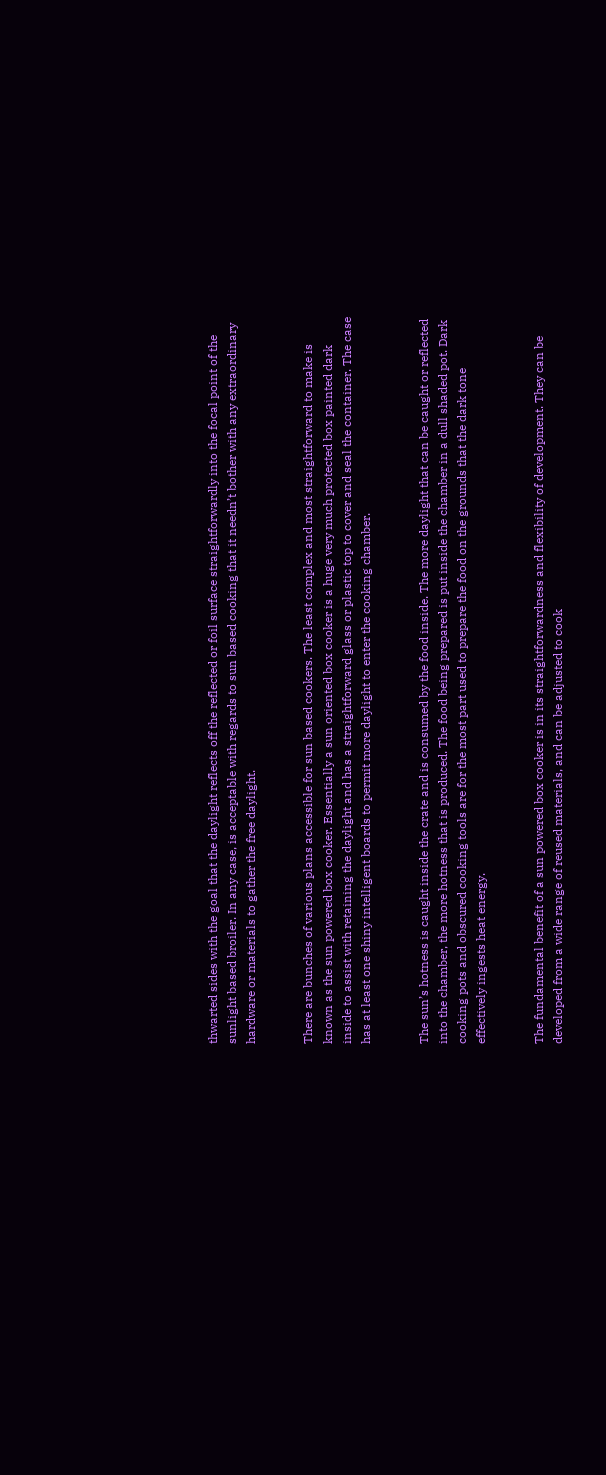thwarted sides with the goal that the daylight reflects off the reflected or foil surface straightforwardly into the focal point of the sunlight based broiler. In any case, is acceptable with regards to sun based cooking that it needn’t bother with any extraordinary hardware or materials to gather the free daylight.


There are bunches of various plans accessible for sun based cookers. The least complex and most straightforward to make is known as the sun powered box cooker. Essentially a sun oriented box cooker is a huge very much protected box painted dark inside to assist with retaining the daylight and has a straightforward glass or plastic top to cover and seal the container. The case has at least one shiny intelligent boards to permit more daylight to enter the cooking chamber.


The sun’s hotness is caught inside the crate and is consumed by the food inside. The more daylight that can be caught or reflected into the chamber, the more hotness that is produced. The food being prepared is put inside the chamber in a dull shaded pot. Dark cooking pots and obscured cooking tools are for the most part used to prepare the food on the grounds that the dark tone effectively ingests heat energy.


The fundamental benefit of a sun powered box cooker is in its straightforwardness and flexibility of development. They can be developed from a wide range of reused materials, and can be adjusted to cook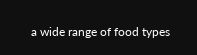a wide range of food types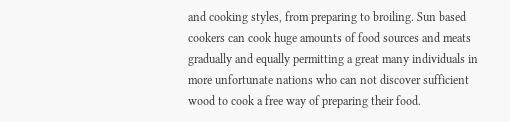and cooking styles, from preparing to broiling. Sun based cookers can cook huge amounts of food sources and meats gradually and equally permitting a great many individuals in more unfortunate nations who can not discover sufficient wood to cook a free way of preparing their food.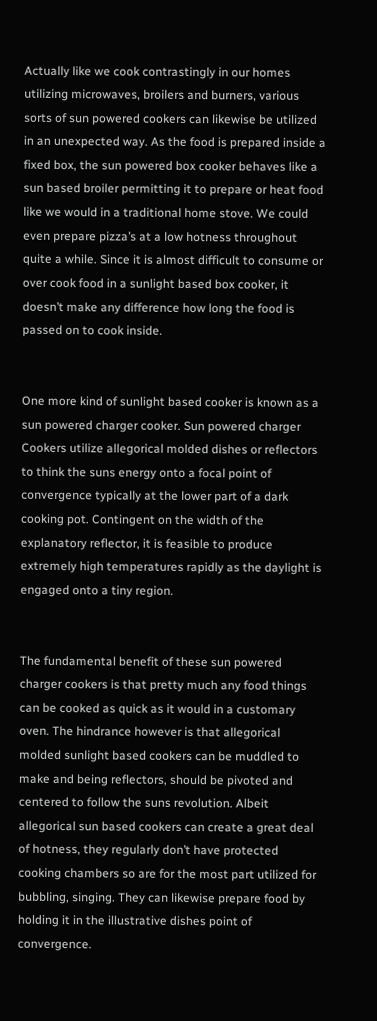Actually like we cook contrastingly in our homes utilizing microwaves, broilers and burners, various sorts of sun powered cookers can likewise be utilized in an unexpected way. As the food is prepared inside a fixed box, the sun powered box cooker behaves like a sun based broiler permitting it to prepare or heat food like we would in a traditional home stove. We could even prepare pizza’s at a low hotness throughout quite a while. Since it is almost difficult to consume or over cook food in a sunlight based box cooker, it doesn’t make any difference how long the food is passed on to cook inside.


One more kind of sunlight based cooker is known as a sun powered charger cooker. Sun powered charger Cookers utilize allegorical molded dishes or reflectors to think the suns energy onto a focal point of convergence typically at the lower part of a dark cooking pot. Contingent on the width of the explanatory reflector, it is feasible to produce extremely high temperatures rapidly as the daylight is engaged onto a tiny region.


The fundamental benefit of these sun powered charger cookers is that pretty much any food things can be cooked as quick as it would in a customary oven. The hindrance however is that allegorical molded sunlight based cookers can be muddled to make and being reflectors, should be pivoted and centered to follow the suns revolution. Albeit allegorical sun based cookers can create a great deal of hotness, they regularly don’t have protected cooking chambers so are for the most part utilized for bubbling, singing. They can likewise prepare food by holding it in the illustrative dishes point of convergence.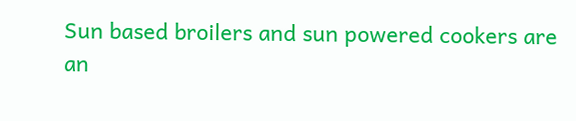Sun based broilers and sun powered cookers are an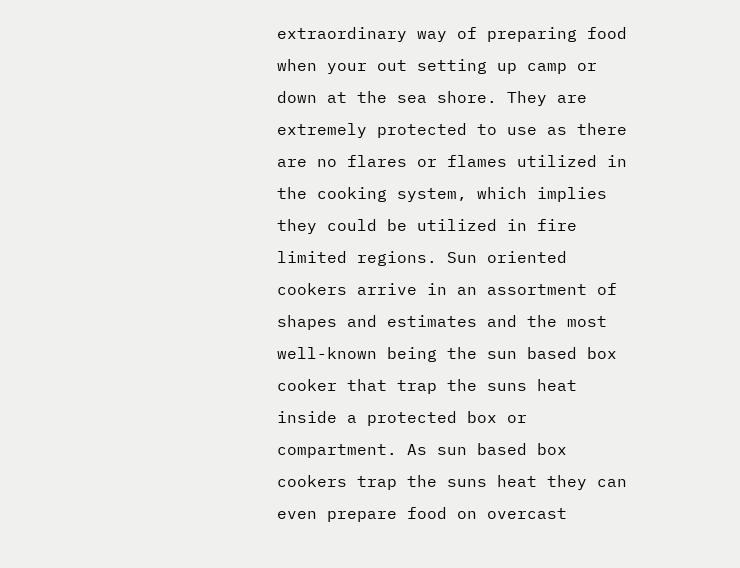extraordinary way of preparing food when your out setting up camp or down at the sea shore. They are extremely protected to use as there are no flares or flames utilized in the cooking system, which implies they could be utilized in fire limited regions. Sun oriented cookers arrive in an assortment of shapes and estimates and the most well-known being the sun based box cooker that trap the suns heat inside a protected box or compartment. As sun based box cookers trap the suns heat they can even prepare food on overcast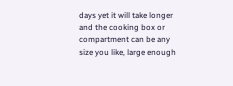days yet it will take longer and the cooking box or compartment can be any size you like, large enough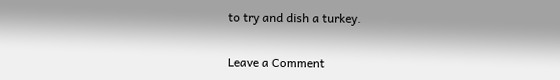to try and dish a turkey.


Leave a Comment